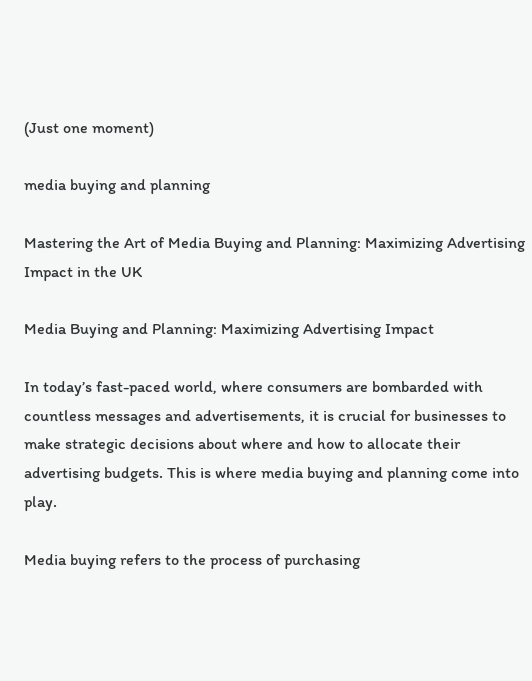(Just one moment)

media buying and planning

Mastering the Art of Media Buying and Planning: Maximizing Advertising Impact in the UK

Media Buying and Planning: Maximizing Advertising Impact

In today’s fast-paced world, where consumers are bombarded with countless messages and advertisements, it is crucial for businesses to make strategic decisions about where and how to allocate their advertising budgets. This is where media buying and planning come into play.

Media buying refers to the process of purchasing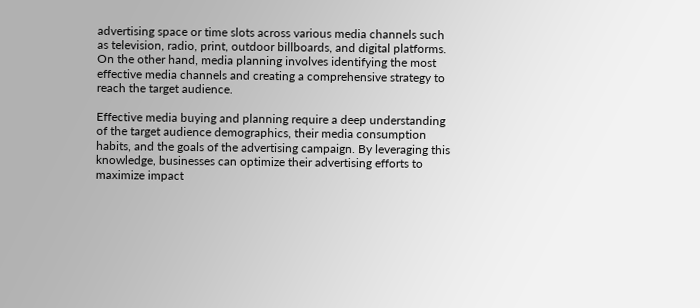advertising space or time slots across various media channels such as television, radio, print, outdoor billboards, and digital platforms. On the other hand, media planning involves identifying the most effective media channels and creating a comprehensive strategy to reach the target audience.

Effective media buying and planning require a deep understanding of the target audience demographics, their media consumption habits, and the goals of the advertising campaign. By leveraging this knowledge, businesses can optimize their advertising efforts to maximize impact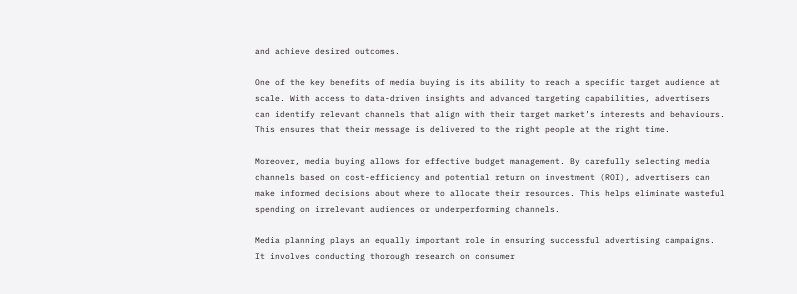and achieve desired outcomes.

One of the key benefits of media buying is its ability to reach a specific target audience at scale. With access to data-driven insights and advanced targeting capabilities, advertisers can identify relevant channels that align with their target market’s interests and behaviours. This ensures that their message is delivered to the right people at the right time.

Moreover, media buying allows for effective budget management. By carefully selecting media channels based on cost-efficiency and potential return on investment (ROI), advertisers can make informed decisions about where to allocate their resources. This helps eliminate wasteful spending on irrelevant audiences or underperforming channels.

Media planning plays an equally important role in ensuring successful advertising campaigns. It involves conducting thorough research on consumer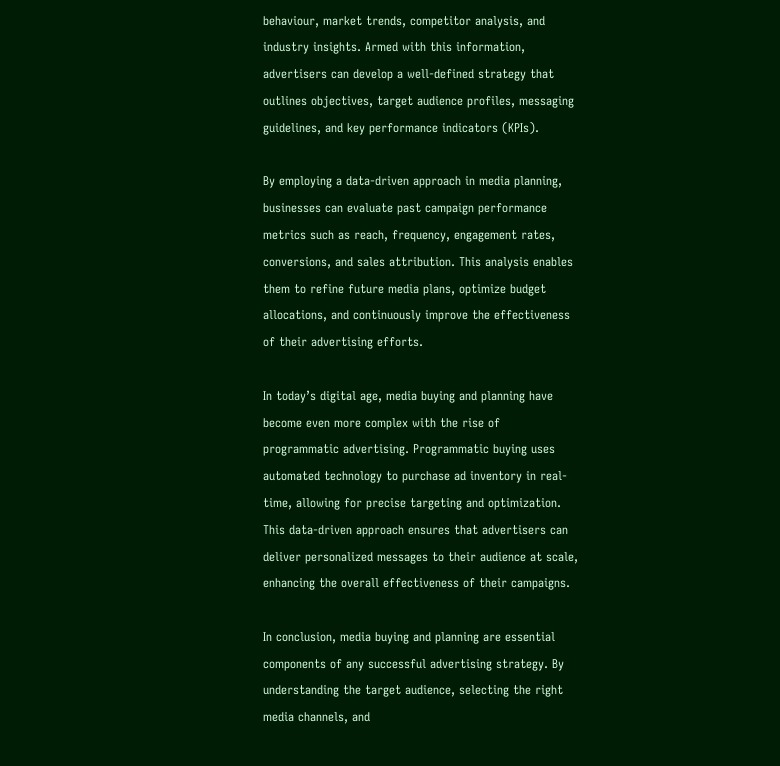behaviour, market trends, competitor analysis, and industry insights. Armed with this information, advertisers can develop a well-defined strategy that outlines objectives, target audience profiles, messaging guidelines, and key performance indicators (KPIs).

By employing a data-driven approach in media planning, businesses can evaluate past campaign performance metrics such as reach, frequency, engagement rates, conversions, and sales attribution. This analysis enables them to refine future media plans, optimize budget allocations, and continuously improve the effectiveness of their advertising efforts.

In today’s digital age, media buying and planning have become even more complex with the rise of programmatic advertising. Programmatic buying uses automated technology to purchase ad inventory in real-time, allowing for precise targeting and optimization. This data-driven approach ensures that advertisers can deliver personalized messages to their audience at scale, enhancing the overall effectiveness of their campaigns.

In conclusion, media buying and planning are essential components of any successful advertising strategy. By understanding the target audience, selecting the right media channels, and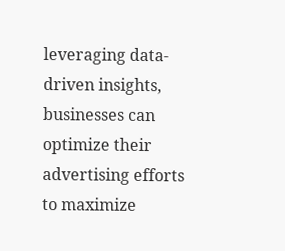leveraging data-driven insights, businesses can optimize their advertising efforts to maximize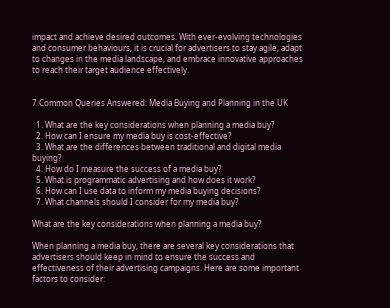impact and achieve desired outcomes. With ever-evolving technologies and consumer behaviours, it is crucial for advertisers to stay agile, adapt to changes in the media landscape, and embrace innovative approaches to reach their target audience effectively.


7 Common Queries Answered: Media Buying and Planning in the UK

  1. What are the key considerations when planning a media buy?
  2. How can I ensure my media buy is cost-effective?
  3. What are the differences between traditional and digital media buying?
  4. How do I measure the success of a media buy?
  5. What is programmatic advertising and how does it work?
  6. How can I use data to inform my media buying decisions?
  7. What channels should I consider for my media buy?

What are the key considerations when planning a media buy?

When planning a media buy, there are several key considerations that advertisers should keep in mind to ensure the success and effectiveness of their advertising campaigns. Here are some important factors to consider: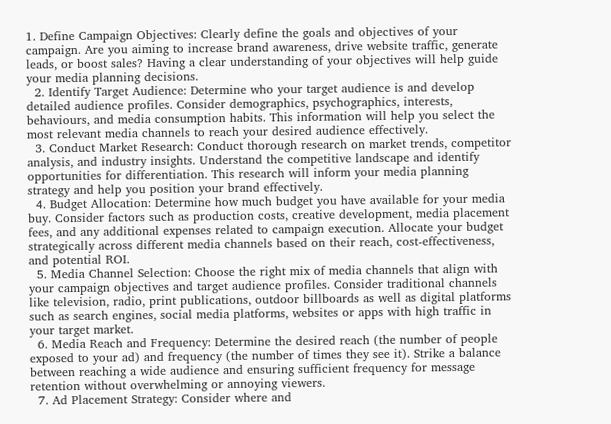1. Define Campaign Objectives: Clearly define the goals and objectives of your campaign. Are you aiming to increase brand awareness, drive website traffic, generate leads, or boost sales? Having a clear understanding of your objectives will help guide your media planning decisions.
  2. Identify Target Audience: Determine who your target audience is and develop detailed audience profiles. Consider demographics, psychographics, interests, behaviours, and media consumption habits. This information will help you select the most relevant media channels to reach your desired audience effectively.
  3. Conduct Market Research: Conduct thorough research on market trends, competitor analysis, and industry insights. Understand the competitive landscape and identify opportunities for differentiation. This research will inform your media planning strategy and help you position your brand effectively.
  4. Budget Allocation: Determine how much budget you have available for your media buy. Consider factors such as production costs, creative development, media placement fees, and any additional expenses related to campaign execution. Allocate your budget strategically across different media channels based on their reach, cost-effectiveness, and potential ROI.
  5. Media Channel Selection: Choose the right mix of media channels that align with your campaign objectives and target audience profiles. Consider traditional channels like television, radio, print publications, outdoor billboards as well as digital platforms such as search engines, social media platforms, websites or apps with high traffic in your target market.
  6. Media Reach and Frequency: Determine the desired reach (the number of people exposed to your ad) and frequency (the number of times they see it). Strike a balance between reaching a wide audience and ensuring sufficient frequency for message retention without overwhelming or annoying viewers.
  7. Ad Placement Strategy: Consider where and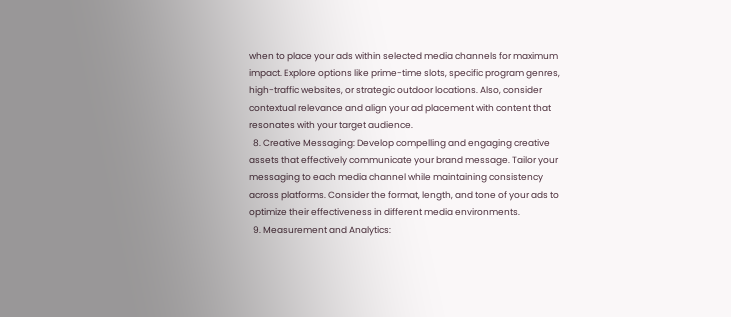when to place your ads within selected media channels for maximum impact. Explore options like prime-time slots, specific program genres, high-traffic websites, or strategic outdoor locations. Also, consider contextual relevance and align your ad placement with content that resonates with your target audience.
  8. Creative Messaging: Develop compelling and engaging creative assets that effectively communicate your brand message. Tailor your messaging to each media channel while maintaining consistency across platforms. Consider the format, length, and tone of your ads to optimize their effectiveness in different media environments.
  9. Measurement and Analytics: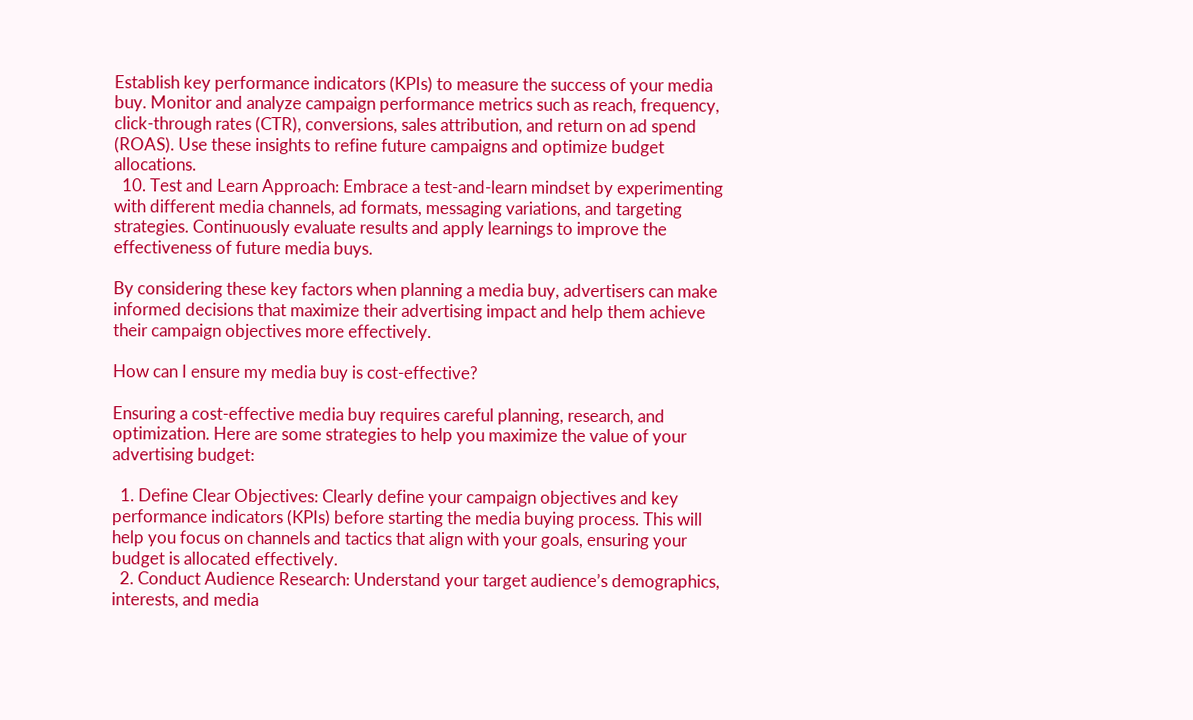Establish key performance indicators (KPIs) to measure the success of your media buy. Monitor and analyze campaign performance metrics such as reach, frequency, click-through rates (CTR), conversions, sales attribution, and return on ad spend (ROAS). Use these insights to refine future campaigns and optimize budget allocations.
  10. Test and Learn Approach: Embrace a test-and-learn mindset by experimenting with different media channels, ad formats, messaging variations, and targeting strategies. Continuously evaluate results and apply learnings to improve the effectiveness of future media buys.

By considering these key factors when planning a media buy, advertisers can make informed decisions that maximize their advertising impact and help them achieve their campaign objectives more effectively.

How can I ensure my media buy is cost-effective?

Ensuring a cost-effective media buy requires careful planning, research, and optimization. Here are some strategies to help you maximize the value of your advertising budget:

  1. Define Clear Objectives: Clearly define your campaign objectives and key performance indicators (KPIs) before starting the media buying process. This will help you focus on channels and tactics that align with your goals, ensuring your budget is allocated effectively.
  2. Conduct Audience Research: Understand your target audience’s demographics, interests, and media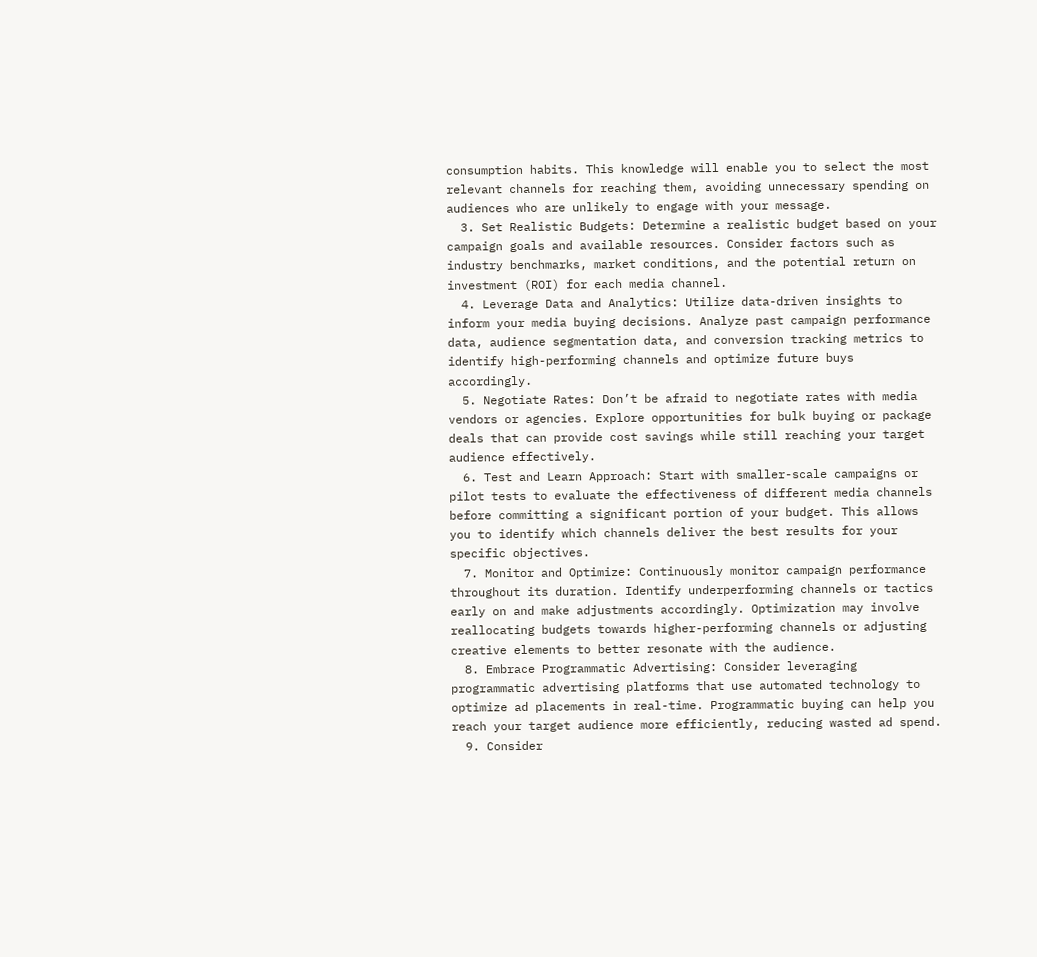consumption habits. This knowledge will enable you to select the most relevant channels for reaching them, avoiding unnecessary spending on audiences who are unlikely to engage with your message.
  3. Set Realistic Budgets: Determine a realistic budget based on your campaign goals and available resources. Consider factors such as industry benchmarks, market conditions, and the potential return on investment (ROI) for each media channel.
  4. Leverage Data and Analytics: Utilize data-driven insights to inform your media buying decisions. Analyze past campaign performance data, audience segmentation data, and conversion tracking metrics to identify high-performing channels and optimize future buys accordingly.
  5. Negotiate Rates: Don’t be afraid to negotiate rates with media vendors or agencies. Explore opportunities for bulk buying or package deals that can provide cost savings while still reaching your target audience effectively.
  6. Test and Learn Approach: Start with smaller-scale campaigns or pilot tests to evaluate the effectiveness of different media channels before committing a significant portion of your budget. This allows you to identify which channels deliver the best results for your specific objectives.
  7. Monitor and Optimize: Continuously monitor campaign performance throughout its duration. Identify underperforming channels or tactics early on and make adjustments accordingly. Optimization may involve reallocating budgets towards higher-performing channels or adjusting creative elements to better resonate with the audience.
  8. Embrace Programmatic Advertising: Consider leveraging programmatic advertising platforms that use automated technology to optimize ad placements in real-time. Programmatic buying can help you reach your target audience more efficiently, reducing wasted ad spend.
  9. Consider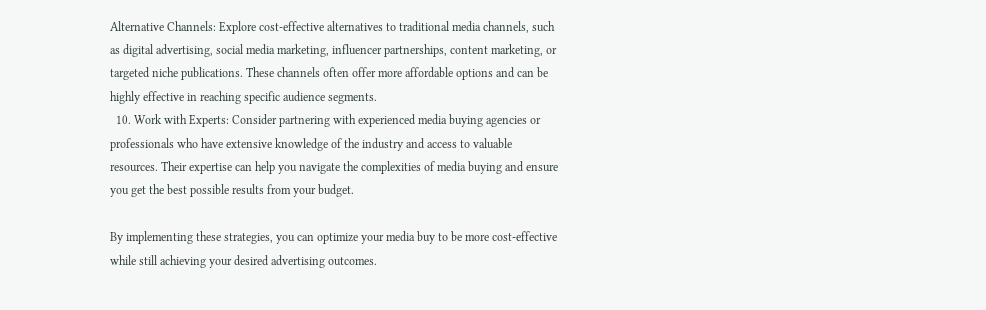Alternative Channels: Explore cost-effective alternatives to traditional media channels, such as digital advertising, social media marketing, influencer partnerships, content marketing, or targeted niche publications. These channels often offer more affordable options and can be highly effective in reaching specific audience segments.
  10. Work with Experts: Consider partnering with experienced media buying agencies or professionals who have extensive knowledge of the industry and access to valuable resources. Their expertise can help you navigate the complexities of media buying and ensure you get the best possible results from your budget.

By implementing these strategies, you can optimize your media buy to be more cost-effective while still achieving your desired advertising outcomes.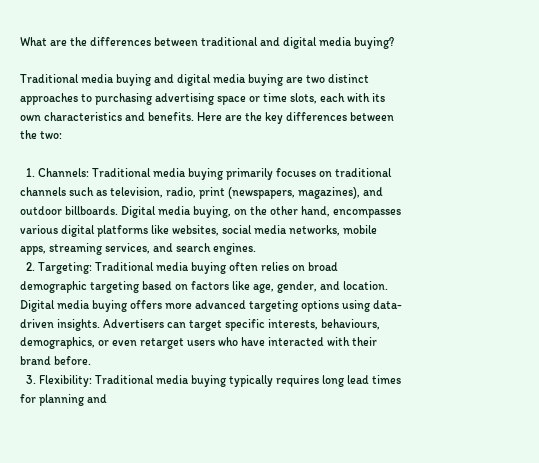What are the differences between traditional and digital media buying?

Traditional media buying and digital media buying are two distinct approaches to purchasing advertising space or time slots, each with its own characteristics and benefits. Here are the key differences between the two:

  1. Channels: Traditional media buying primarily focuses on traditional channels such as television, radio, print (newspapers, magazines), and outdoor billboards. Digital media buying, on the other hand, encompasses various digital platforms like websites, social media networks, mobile apps, streaming services, and search engines.
  2. Targeting: Traditional media buying often relies on broad demographic targeting based on factors like age, gender, and location. Digital media buying offers more advanced targeting options using data-driven insights. Advertisers can target specific interests, behaviours, demographics, or even retarget users who have interacted with their brand before.
  3. Flexibility: Traditional media buying typically requires long lead times for planning and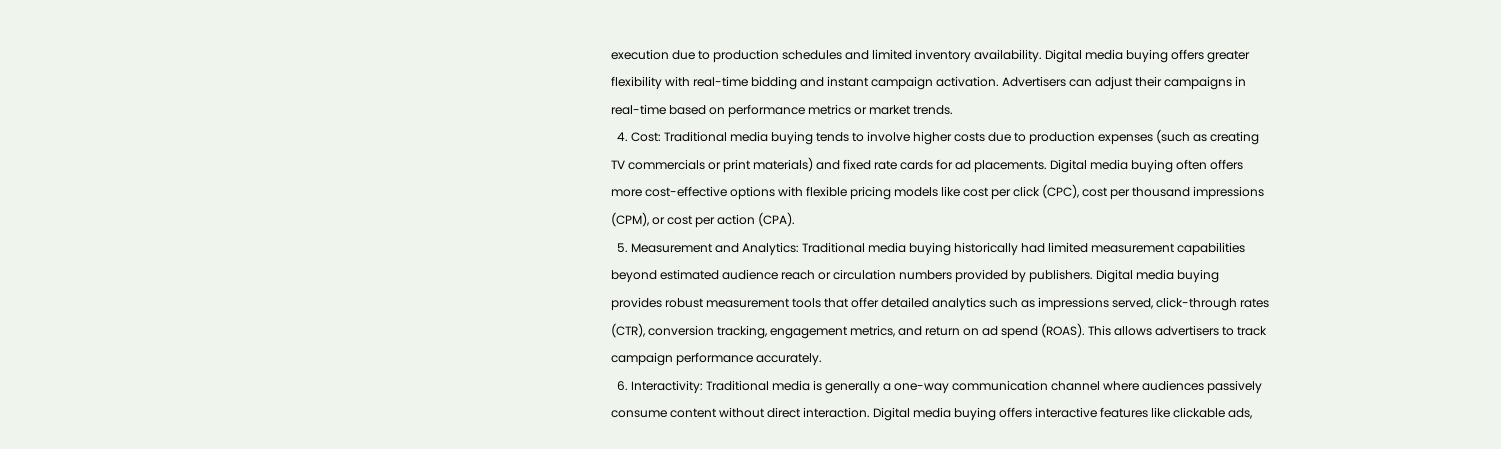execution due to production schedules and limited inventory availability. Digital media buying offers greater flexibility with real-time bidding and instant campaign activation. Advertisers can adjust their campaigns in real-time based on performance metrics or market trends.
  4. Cost: Traditional media buying tends to involve higher costs due to production expenses (such as creating TV commercials or print materials) and fixed rate cards for ad placements. Digital media buying often offers more cost-effective options with flexible pricing models like cost per click (CPC), cost per thousand impressions (CPM), or cost per action (CPA).
  5. Measurement and Analytics: Traditional media buying historically had limited measurement capabilities beyond estimated audience reach or circulation numbers provided by publishers. Digital media buying provides robust measurement tools that offer detailed analytics such as impressions served, click-through rates (CTR), conversion tracking, engagement metrics, and return on ad spend (ROAS). This allows advertisers to track campaign performance accurately.
  6. Interactivity: Traditional media is generally a one-way communication channel where audiences passively consume content without direct interaction. Digital media buying offers interactive features like clickable ads,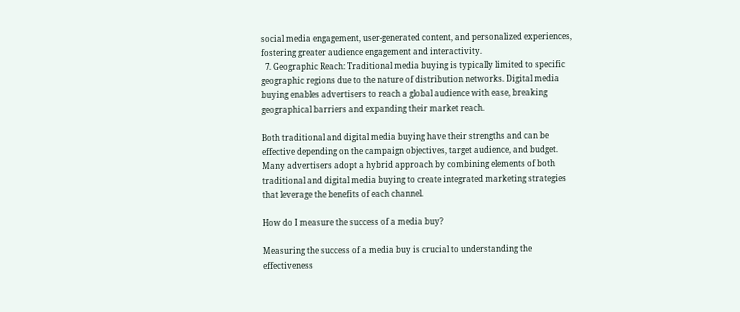social media engagement, user-generated content, and personalized experiences, fostering greater audience engagement and interactivity.
  7. Geographic Reach: Traditional media buying is typically limited to specific geographic regions due to the nature of distribution networks. Digital media buying enables advertisers to reach a global audience with ease, breaking geographical barriers and expanding their market reach.

Both traditional and digital media buying have their strengths and can be effective depending on the campaign objectives, target audience, and budget. Many advertisers adopt a hybrid approach by combining elements of both traditional and digital media buying to create integrated marketing strategies that leverage the benefits of each channel.

How do I measure the success of a media buy?

Measuring the success of a media buy is crucial to understanding the effectiveness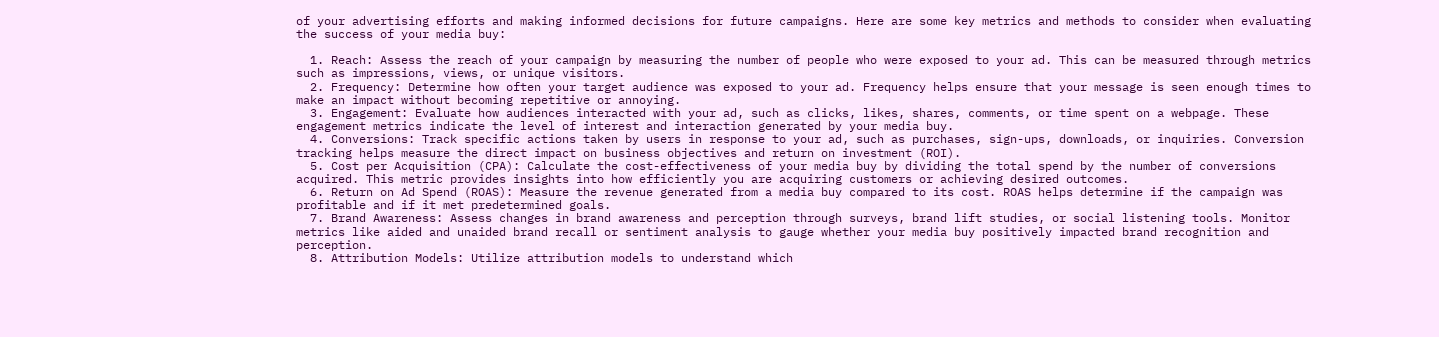of your advertising efforts and making informed decisions for future campaigns. Here are some key metrics and methods to consider when evaluating the success of your media buy:

  1. Reach: Assess the reach of your campaign by measuring the number of people who were exposed to your ad. This can be measured through metrics such as impressions, views, or unique visitors.
  2. Frequency: Determine how often your target audience was exposed to your ad. Frequency helps ensure that your message is seen enough times to make an impact without becoming repetitive or annoying.
  3. Engagement: Evaluate how audiences interacted with your ad, such as clicks, likes, shares, comments, or time spent on a webpage. These engagement metrics indicate the level of interest and interaction generated by your media buy.
  4. Conversions: Track specific actions taken by users in response to your ad, such as purchases, sign-ups, downloads, or inquiries. Conversion tracking helps measure the direct impact on business objectives and return on investment (ROI).
  5. Cost per Acquisition (CPA): Calculate the cost-effectiveness of your media buy by dividing the total spend by the number of conversions acquired. This metric provides insights into how efficiently you are acquiring customers or achieving desired outcomes.
  6. Return on Ad Spend (ROAS): Measure the revenue generated from a media buy compared to its cost. ROAS helps determine if the campaign was profitable and if it met predetermined goals.
  7. Brand Awareness: Assess changes in brand awareness and perception through surveys, brand lift studies, or social listening tools. Monitor metrics like aided and unaided brand recall or sentiment analysis to gauge whether your media buy positively impacted brand recognition and perception.
  8. Attribution Models: Utilize attribution models to understand which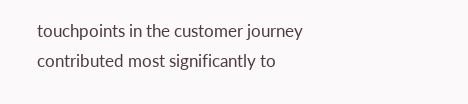touchpoints in the customer journey contributed most significantly to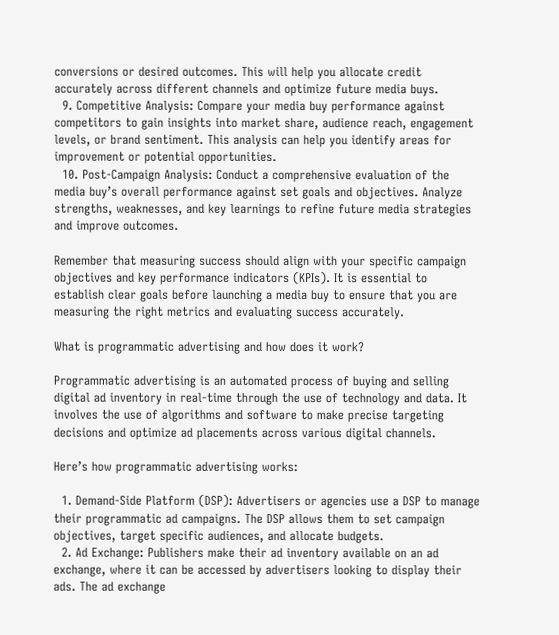conversions or desired outcomes. This will help you allocate credit accurately across different channels and optimize future media buys.
  9. Competitive Analysis: Compare your media buy performance against competitors to gain insights into market share, audience reach, engagement levels, or brand sentiment. This analysis can help you identify areas for improvement or potential opportunities.
  10. Post-Campaign Analysis: Conduct a comprehensive evaluation of the media buy’s overall performance against set goals and objectives. Analyze strengths, weaknesses, and key learnings to refine future media strategies and improve outcomes.

Remember that measuring success should align with your specific campaign objectives and key performance indicators (KPIs). It is essential to establish clear goals before launching a media buy to ensure that you are measuring the right metrics and evaluating success accurately.

What is programmatic advertising and how does it work?

Programmatic advertising is an automated process of buying and selling digital ad inventory in real-time through the use of technology and data. It involves the use of algorithms and software to make precise targeting decisions and optimize ad placements across various digital channels.

Here’s how programmatic advertising works:

  1. Demand-Side Platform (DSP): Advertisers or agencies use a DSP to manage their programmatic ad campaigns. The DSP allows them to set campaign objectives, target specific audiences, and allocate budgets.
  2. Ad Exchange: Publishers make their ad inventory available on an ad exchange, where it can be accessed by advertisers looking to display their ads. The ad exchange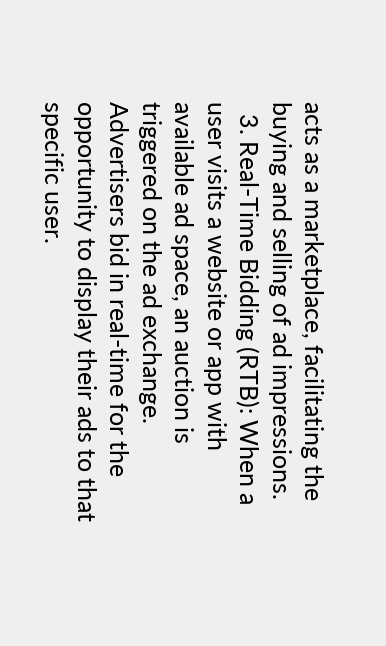acts as a marketplace, facilitating the buying and selling of ad impressions.
  3. Real-Time Bidding (RTB): When a user visits a website or app with available ad space, an auction is triggered on the ad exchange. Advertisers bid in real-time for the opportunity to display their ads to that specific user.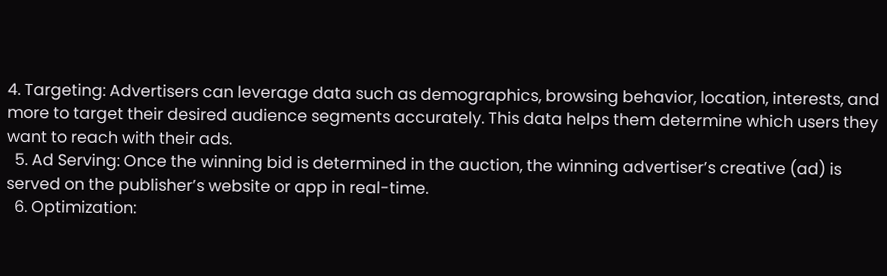4. Targeting: Advertisers can leverage data such as demographics, browsing behavior, location, interests, and more to target their desired audience segments accurately. This data helps them determine which users they want to reach with their ads.
  5. Ad Serving: Once the winning bid is determined in the auction, the winning advertiser’s creative (ad) is served on the publisher’s website or app in real-time.
  6. Optimization: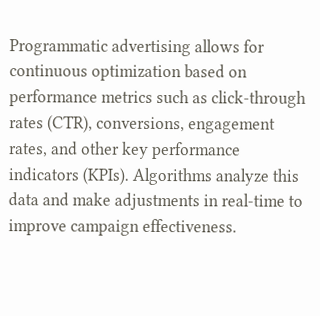Programmatic advertising allows for continuous optimization based on performance metrics such as click-through rates (CTR), conversions, engagement rates, and other key performance indicators (KPIs). Algorithms analyze this data and make adjustments in real-time to improve campaign effectiveness.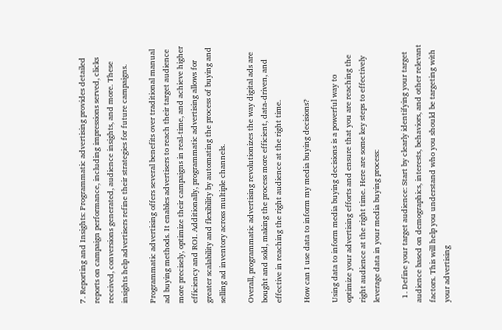7. Reporting and Insights: Programmatic advertising provides detailed reports on campaign performance, including impressions served, clicks received, conversions generated, audience insights, and more. These insights help advertisers refine their strategies for future campaigns.

Programmatic advertising offers several benefits over traditional manual ad buying methods. It enables advertisers to reach their target audience more precisely, optimize their campaigns in real-time, and achieve higher efficiency and ROI. Additionally, programmatic advertising allows for greater scalability and flexibility by automating the process of buying and selling ad inventory across multiple channels.

Overall, programmatic advertising revolutionizes the way digital ads are bought and sold, making the process more efficient, data-driven, and effective in reaching the right audience at the right time.

How can I use data to inform my media buying decisions?

Using data to inform media buying decisions is a powerful way to optimize your advertising efforts and ensure that you are reaching the right audience at the right time. Here are some key steps to effectively leverage data in your media buying process:

  1. Define your target audience: Start by clearly identifying your target audience based on demographics, interests, behaviors, and other relevant factors. This will help you understand who you should be targeting with your advertising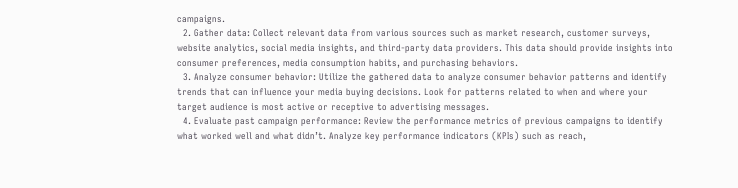campaigns.
  2. Gather data: Collect relevant data from various sources such as market research, customer surveys, website analytics, social media insights, and third-party data providers. This data should provide insights into consumer preferences, media consumption habits, and purchasing behaviors.
  3. Analyze consumer behavior: Utilize the gathered data to analyze consumer behavior patterns and identify trends that can influence your media buying decisions. Look for patterns related to when and where your target audience is most active or receptive to advertising messages.
  4. Evaluate past campaign performance: Review the performance metrics of previous campaigns to identify what worked well and what didn’t. Analyze key performance indicators (KPIs) such as reach,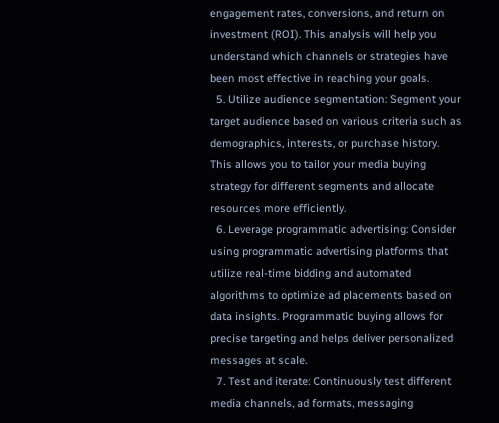engagement rates, conversions, and return on investment (ROI). This analysis will help you understand which channels or strategies have been most effective in reaching your goals.
  5. Utilize audience segmentation: Segment your target audience based on various criteria such as demographics, interests, or purchase history. This allows you to tailor your media buying strategy for different segments and allocate resources more efficiently.
  6. Leverage programmatic advertising: Consider using programmatic advertising platforms that utilize real-time bidding and automated algorithms to optimize ad placements based on data insights. Programmatic buying allows for precise targeting and helps deliver personalized messages at scale.
  7. Test and iterate: Continuously test different media channels, ad formats, messaging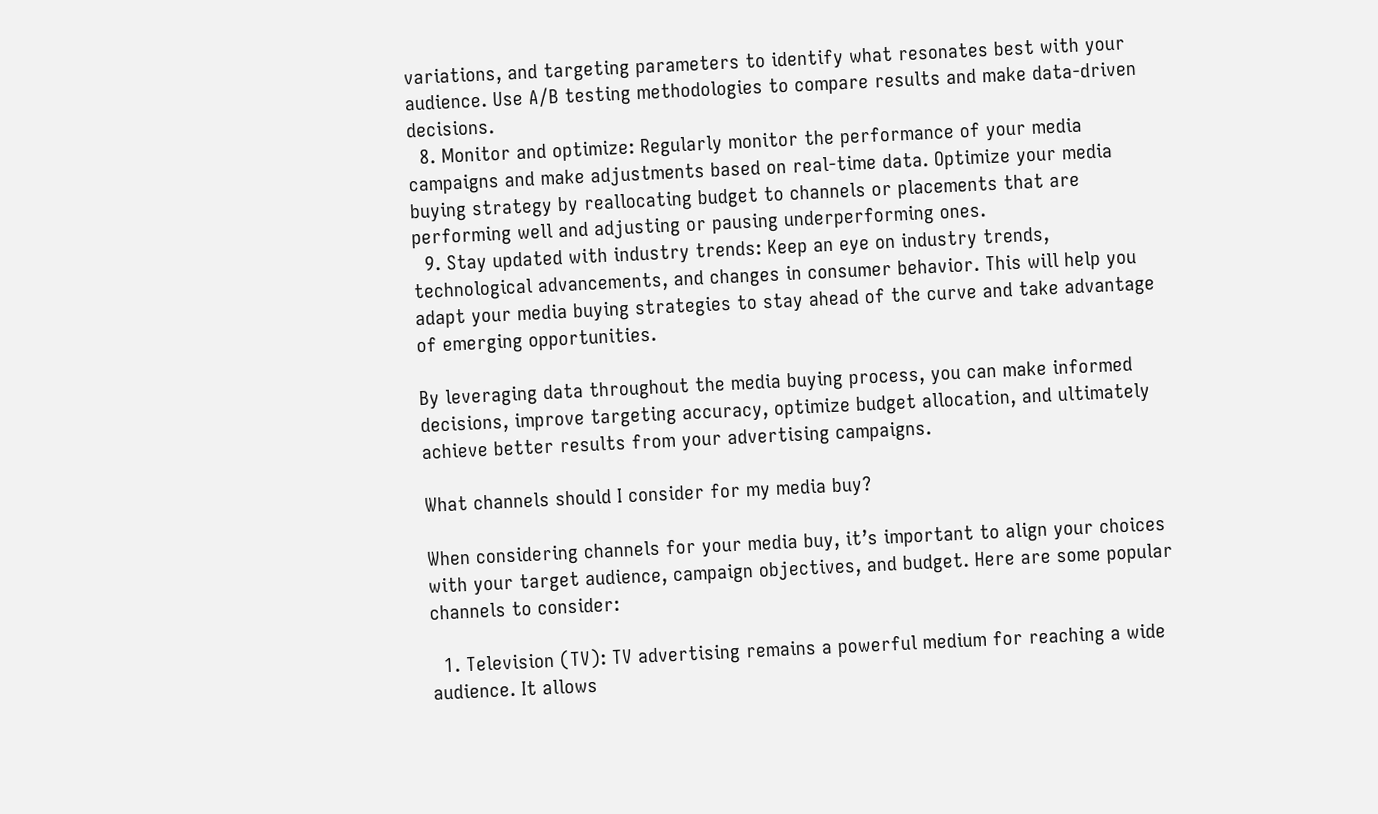variations, and targeting parameters to identify what resonates best with your audience. Use A/B testing methodologies to compare results and make data-driven decisions.
  8. Monitor and optimize: Regularly monitor the performance of your media campaigns and make adjustments based on real-time data. Optimize your media buying strategy by reallocating budget to channels or placements that are performing well and adjusting or pausing underperforming ones.
  9. Stay updated with industry trends: Keep an eye on industry trends, technological advancements, and changes in consumer behavior. This will help you adapt your media buying strategies to stay ahead of the curve and take advantage of emerging opportunities.

By leveraging data throughout the media buying process, you can make informed decisions, improve targeting accuracy, optimize budget allocation, and ultimately achieve better results from your advertising campaigns.

What channels should I consider for my media buy?

When considering channels for your media buy, it’s important to align your choices with your target audience, campaign objectives, and budget. Here are some popular channels to consider:

  1. Television (TV): TV advertising remains a powerful medium for reaching a wide audience. It allows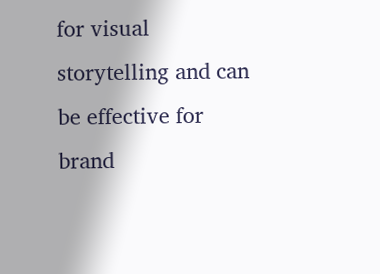for visual storytelling and can be effective for brand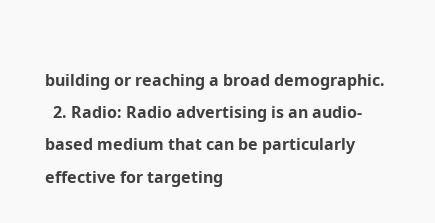building or reaching a broad demographic.
  2. Radio: Radio advertising is an audio-based medium that can be particularly effective for targeting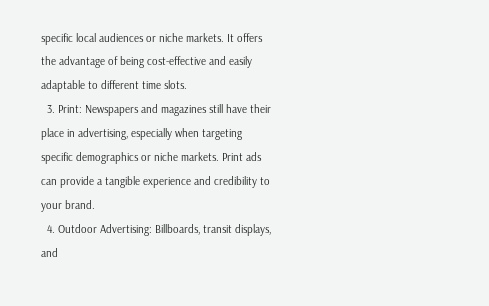specific local audiences or niche markets. It offers the advantage of being cost-effective and easily adaptable to different time slots.
  3. Print: Newspapers and magazines still have their place in advertising, especially when targeting specific demographics or niche markets. Print ads can provide a tangible experience and credibility to your brand.
  4. Outdoor Advertising: Billboards, transit displays, and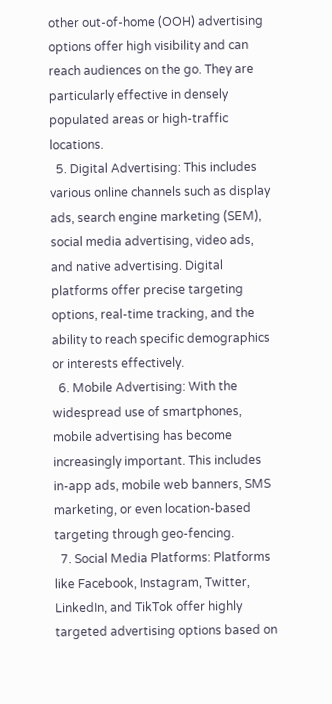other out-of-home (OOH) advertising options offer high visibility and can reach audiences on the go. They are particularly effective in densely populated areas or high-traffic locations.
  5. Digital Advertising: This includes various online channels such as display ads, search engine marketing (SEM), social media advertising, video ads, and native advertising. Digital platforms offer precise targeting options, real-time tracking, and the ability to reach specific demographics or interests effectively.
  6. Mobile Advertising: With the widespread use of smartphones, mobile advertising has become increasingly important. This includes in-app ads, mobile web banners, SMS marketing, or even location-based targeting through geo-fencing.
  7. Social Media Platforms: Platforms like Facebook, Instagram, Twitter, LinkedIn, and TikTok offer highly targeted advertising options based on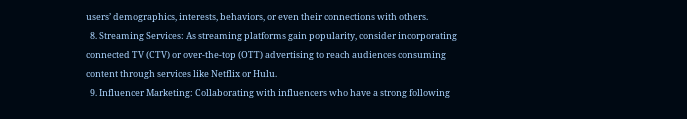users’ demographics, interests, behaviors, or even their connections with others.
  8. Streaming Services: As streaming platforms gain popularity, consider incorporating connected TV (CTV) or over-the-top (OTT) advertising to reach audiences consuming content through services like Netflix or Hulu.
  9. Influencer Marketing: Collaborating with influencers who have a strong following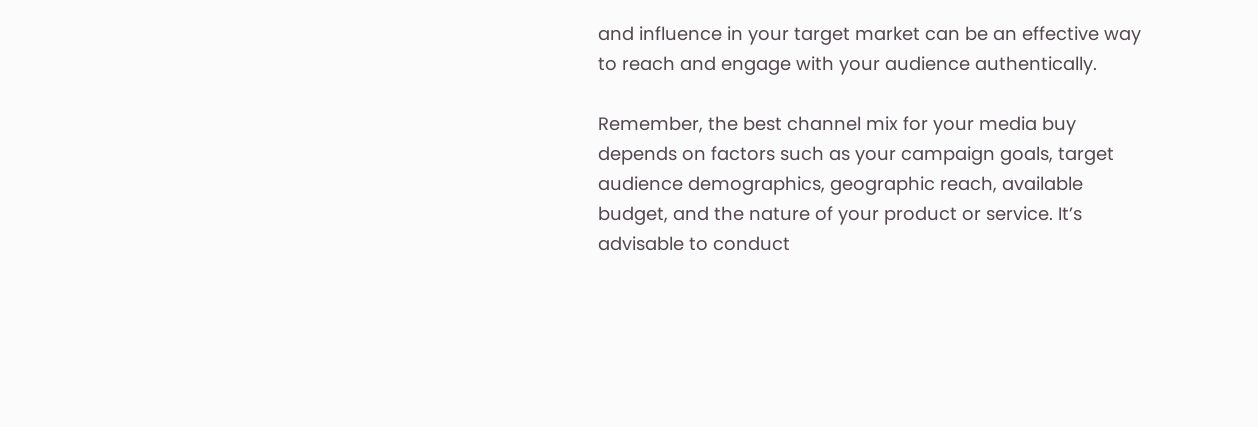and influence in your target market can be an effective way to reach and engage with your audience authentically.

Remember, the best channel mix for your media buy depends on factors such as your campaign goals, target audience demographics, geographic reach, available budget, and the nature of your product or service. It’s advisable to conduct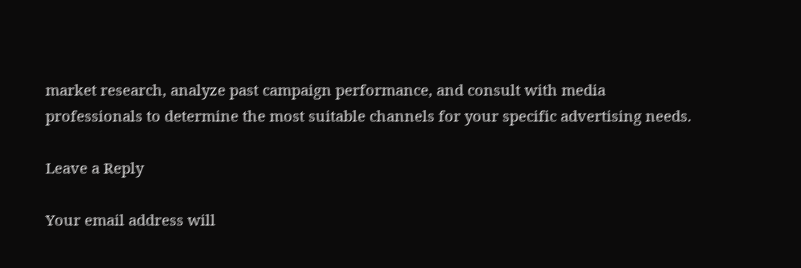market research, analyze past campaign performance, and consult with media professionals to determine the most suitable channels for your specific advertising needs.

Leave a Reply

Your email address will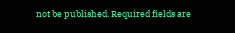not be published. Required fields are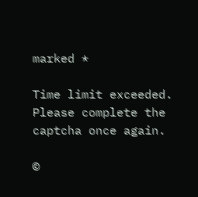marked *

Time limit exceeded. Please complete the captcha once again.

©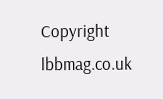Copyright lbbmag.co.uk